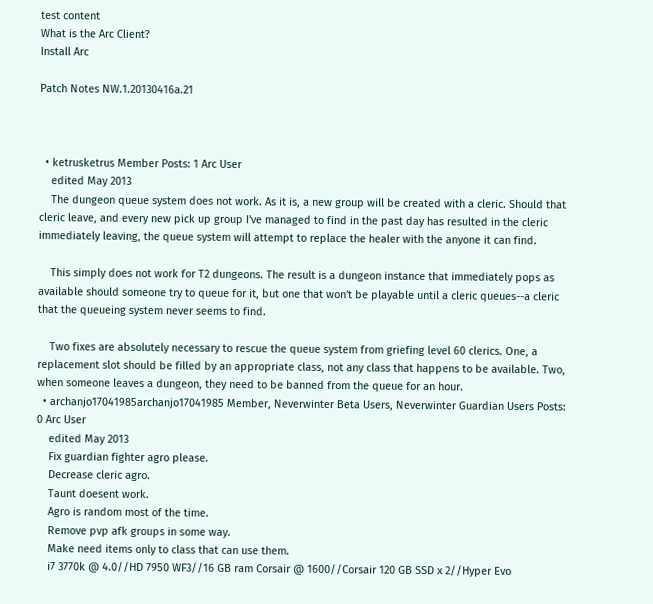test content
What is the Arc Client?
Install Arc

Patch Notes NW.1.20130416a.21



  • ketrusketrus Member Posts: 1 Arc User
    edited May 2013
    The dungeon queue system does not work. As it is, a new group will be created with a cleric. Should that cleric leave, and every new pick up group I've managed to find in the past day has resulted in the cleric immediately leaving, the queue system will attempt to replace the healer with the anyone it can find.

    This simply does not work for T2 dungeons. The result is a dungeon instance that immediately pops as available should someone try to queue for it, but one that won't be playable until a cleric queues--a cleric that the queueing system never seems to find.

    Two fixes are absolutely necessary to rescue the queue system from griefing level 60 clerics. One, a replacement slot should be filled by an appropriate class, not any class that happens to be available. Two, when someone leaves a dungeon, they need to be banned from the queue for an hour.
  • archanjo17041985archanjo17041985 Member, Neverwinter Beta Users, Neverwinter Guardian Users Posts: 0 Arc User
    edited May 2013
    Fix guardian fighter agro please.
    Decrease cleric agro.
    Taunt doesent work.
    Agro is random most of the time.
    Remove pvp afk groups in some way.
    Make need items only to class that can use them.
    i7 3770k @ 4.0//HD 7950 WF3//16 GB ram Corsair @ 1600//Corsair 120 GB SSD x 2//Hyper Evo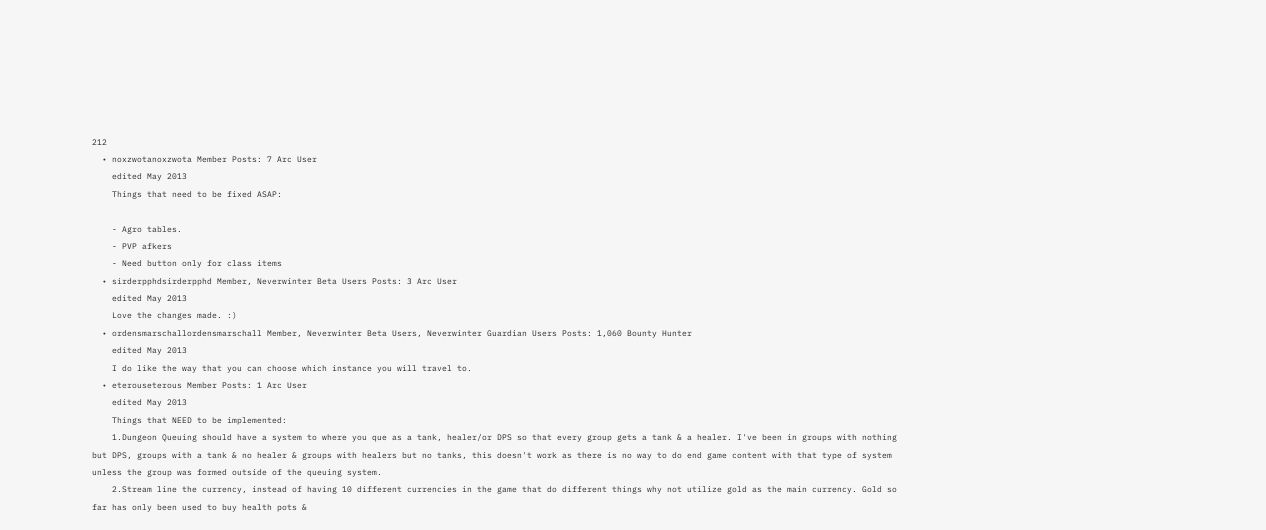212
  • noxzwotanoxzwota Member Posts: 7 Arc User
    edited May 2013
    Things that need to be fixed ASAP:

    - Agro tables.
    - PVP afkers
    - Need button only for class items
  • sirderpphdsirderpphd Member, Neverwinter Beta Users Posts: 3 Arc User
    edited May 2013
    Love the changes made. :)
  • ordensmarschallordensmarschall Member, Neverwinter Beta Users, Neverwinter Guardian Users Posts: 1,060 Bounty Hunter
    edited May 2013
    I do like the way that you can choose which instance you will travel to.
  • eterouseterous Member Posts: 1 Arc User
    edited May 2013
    Things that NEED to be implemented:
    1.Dungeon Queuing should have a system to where you que as a tank, healer/or DPS so that every group gets a tank & a healer. I've been in groups with nothing but DPS, groups with a tank & no healer & groups with healers but no tanks, this doesn't work as there is no way to do end game content with that type of system unless the group was formed outside of the queuing system.
    2.Stream line the currency, instead of having 10 different currencies in the game that do different things why not utilize gold as the main currency. Gold so far has only been used to buy health pots &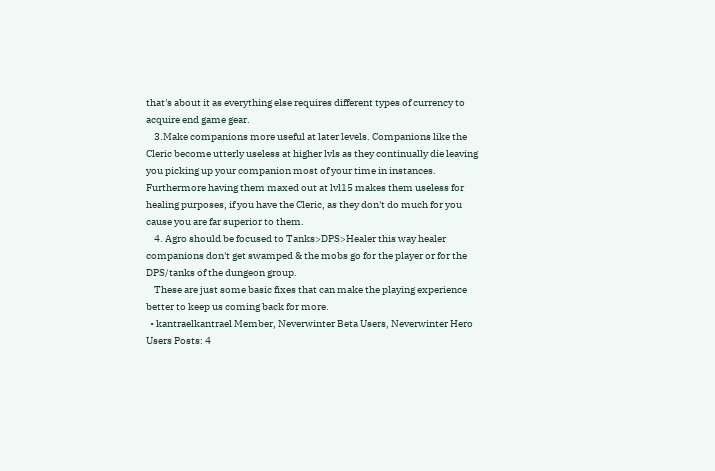that's about it as everything else requires different types of currency to acquire end game gear.
    3.Make companions more useful at later levels. Companions like the Cleric become utterly useless at higher lvls as they continually die leaving you picking up your companion most of your time in instances. Furthermore having them maxed out at lvl15 makes them useless for healing purposes, if you have the Cleric, as they don't do much for you cause you are far superior to them.
    4. Agro should be focused to Tanks>DPS>Healer this way healer companions don't get swamped & the mobs go for the player or for the DPS/tanks of the dungeon group.
    These are just some basic fixes that can make the playing experience better to keep us coming back for more.
  • kantraelkantrael Member, Neverwinter Beta Users, Neverwinter Hero Users Posts: 4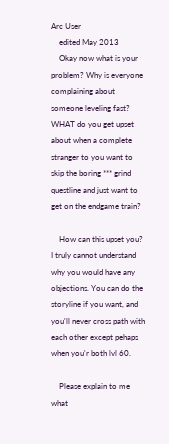Arc User
    edited May 2013
    Okay now what is your problem? Why is everyone complaining about someone leveling fast? WHAT do you get upset about when a complete stranger to you want to skip the boring *** grind questline and just want to get on the endgame train?

    How can this upset you? I truly cannot understand why you would have any objections. You can do the storyline if you want, and you'll never cross path with each other except pehaps when you'r both lvl 60.

    Please explain to me what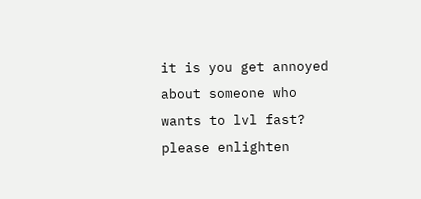it is you get annoyed about someone who wants to lvl fast? please enlighten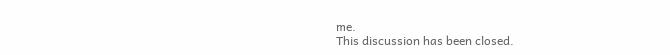me.
This discussion has been closed.